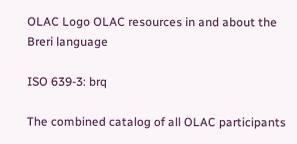OLAC Logo OLAC resources in and about the Breri language

ISO 639-3: brq

The combined catalog of all OLAC participants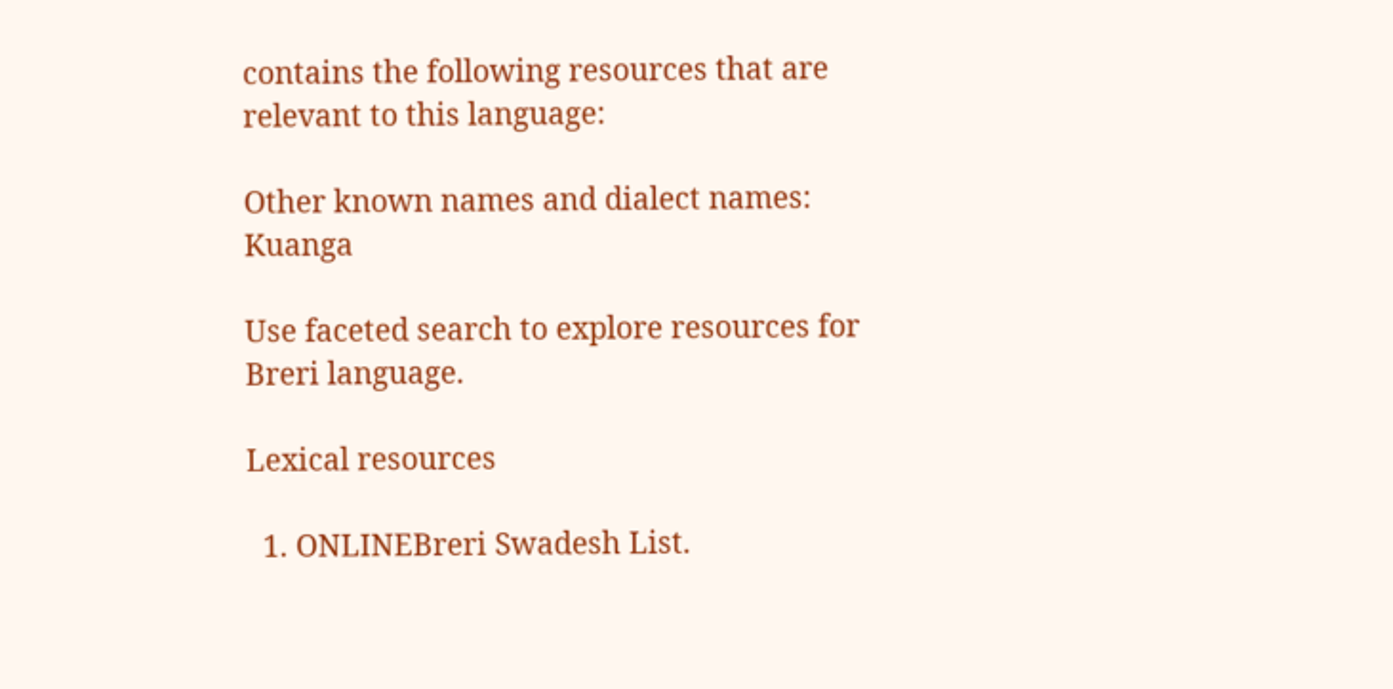contains the following resources that are relevant to this language:

Other known names and dialect names: Kuanga

Use faceted search to explore resources for Breri language.

Lexical resources

  1. ONLINEBreri Swadesh List.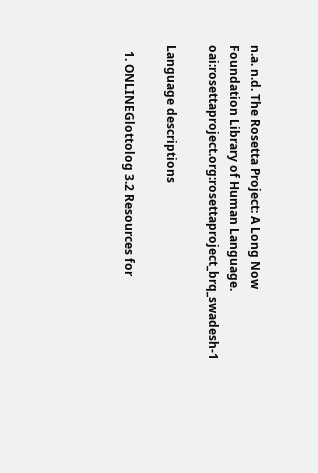n.a. n.d. The Rosetta Project: A Long Now Foundation Library of Human Language. oai:rosettaproject.org:rosettaproject_brq_swadesh-1

Language descriptions

  1. ONLINEGlottolog 3.2 Resources for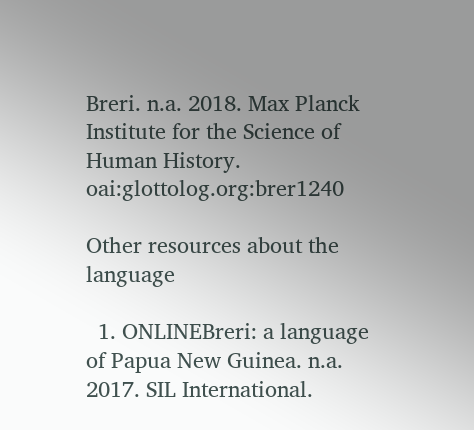Breri. n.a. 2018. Max Planck Institute for the Science of Human History. oai:glottolog.org:brer1240

Other resources about the language

  1. ONLINEBreri: a language of Papua New Guinea. n.a. 2017. SIL International.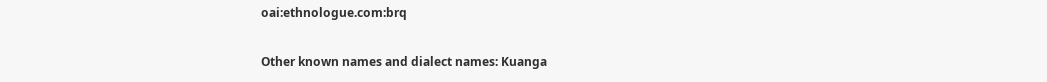oai:ethnologue.com:brq

Other known names and dialect names: Kuanga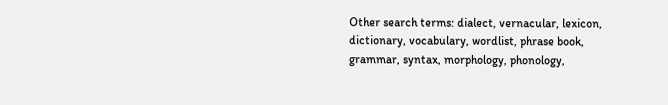Other search terms: dialect, vernacular, lexicon, dictionary, vocabulary, wordlist, phrase book, grammar, syntax, morphology, phonology,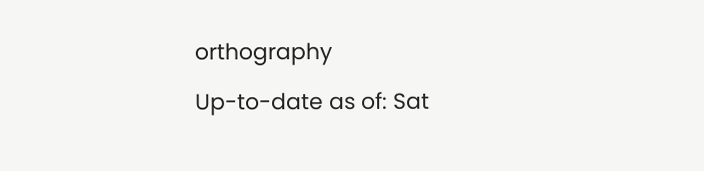orthography

Up-to-date as of: Sat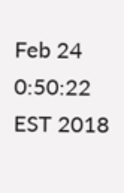Feb 24 0:50:22 EST 2018